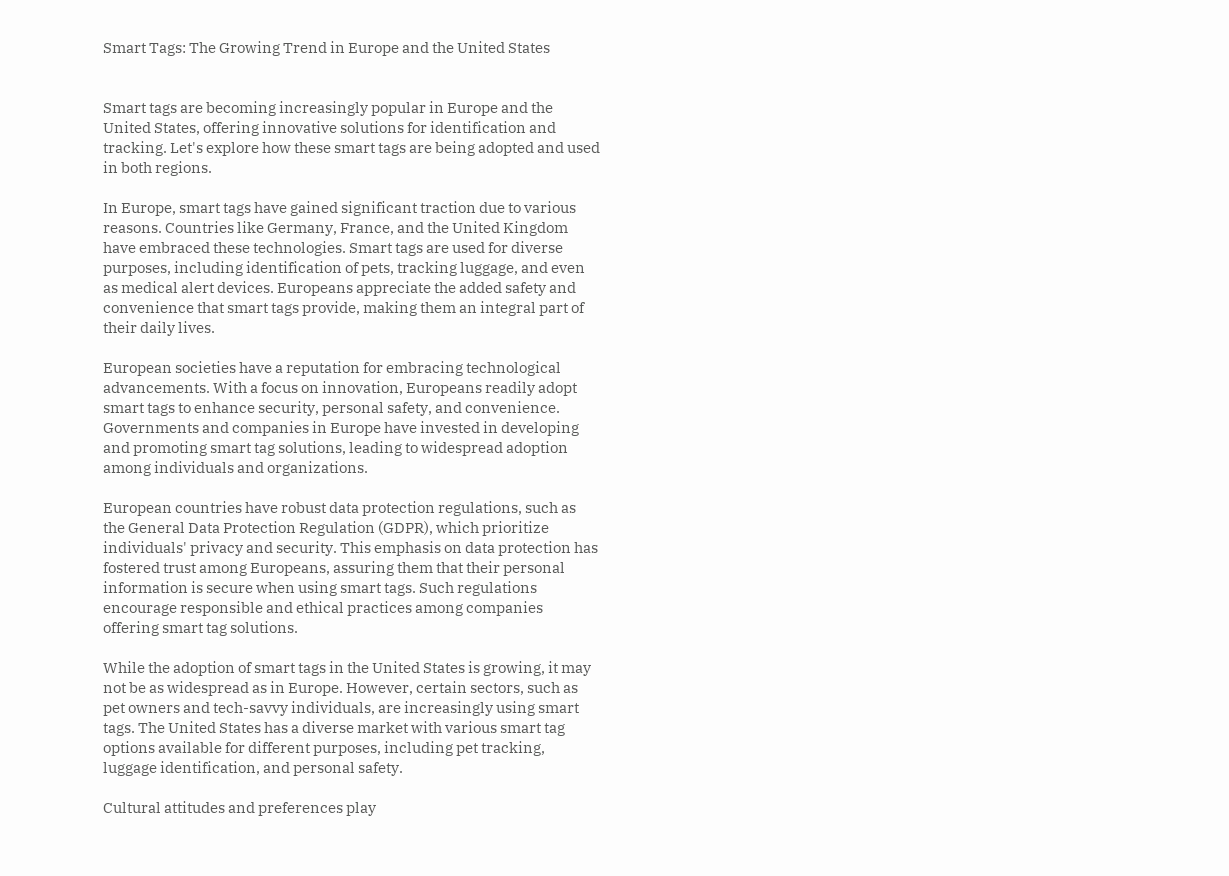Smart Tags: The Growing Trend in Europe and the United States


Smart tags are becoming increasingly popular in Europe and the United States, offering innovative solutions for identification and tracking. Let's explore how these smart tags are being adopted and used in both regions.

In Europe, smart tags have gained significant traction due to various reasons. Countries like Germany, France, and the United Kingdom have embraced these technologies. Smart tags are used for diverse purposes, including identification of pets, tracking luggage, and even as medical alert devices. Europeans appreciate the added safety and convenience that smart tags provide, making them an integral part of their daily lives.

European societies have a reputation for embracing technological advancements. With a focus on innovation, Europeans readily adopt smart tags to enhance security, personal safety, and convenience. Governments and companies in Europe have invested in developing and promoting smart tag solutions, leading to widespread adoption among individuals and organizations.

European countries have robust data protection regulations, such as the General Data Protection Regulation (GDPR), which prioritize individuals' privacy and security. This emphasis on data protection has fostered trust among Europeans, assuring them that their personal information is secure when using smart tags. Such regulations encourage responsible and ethical practices among companies offering smart tag solutions.

While the adoption of smart tags in the United States is growing, it may not be as widespread as in Europe. However, certain sectors, such as pet owners and tech-savvy individuals, are increasingly using smart tags. The United States has a diverse market with various smart tag options available for different purposes, including pet tracking, luggage identification, and personal safety.

Cultural attitudes and preferences play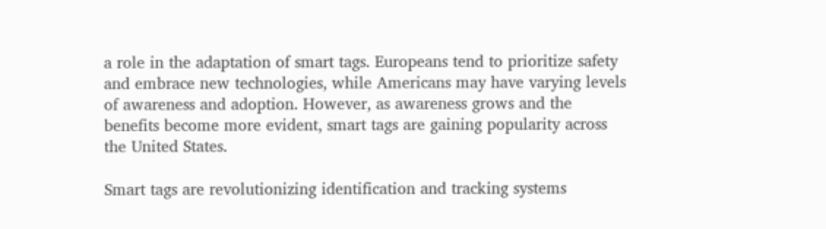a role in the adaptation of smart tags. Europeans tend to prioritize safety and embrace new technologies, while Americans may have varying levels of awareness and adoption. However, as awareness grows and the benefits become more evident, smart tags are gaining popularity across the United States.

Smart tags are revolutionizing identification and tracking systems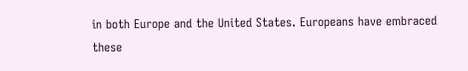in both Europe and the United States. Europeans have embraced these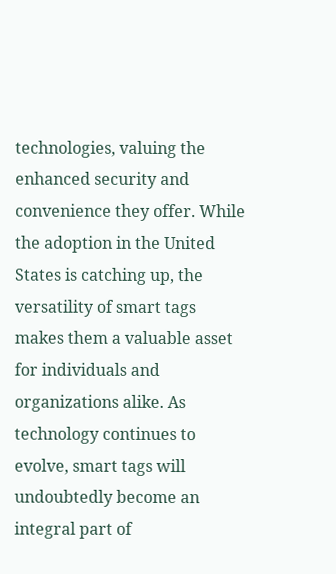technologies, valuing the enhanced security and convenience they offer. While the adoption in the United States is catching up, the versatility of smart tags makes them a valuable asset for individuals and organizations alike. As technology continues to evolve, smart tags will undoubtedly become an integral part of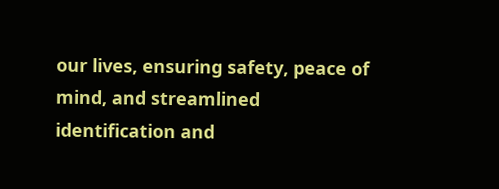our lives, ensuring safety, peace of mind, and streamlined identification and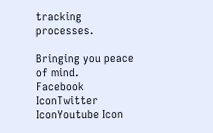tracking processes.

Bringing you peace of mind.
Facebook IconTwitter IconYoutube Icon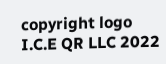copyright logo I.C.E QR LLC 2022